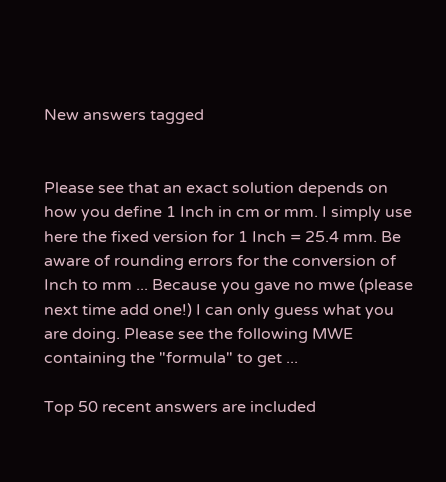New answers tagged


Please see that an exact solution depends on how you define 1 Inch in cm or mm. I simply use here the fixed version for 1 Inch = 25.4 mm. Be aware of rounding errors for the conversion of Inch to mm ... Because you gave no mwe (please next time add one!) I can only guess what you are doing. Please see the following MWE containing the "formula" to get ...

Top 50 recent answers are included